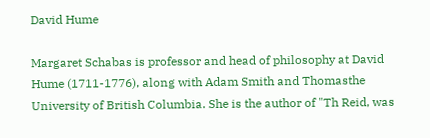David Hume

Margaret Schabas is professor and head of philosophy at David Hume (1711-1776), along with Adam Smith and Thomasthe University of British Columbia. She is the author of "Th Reid, was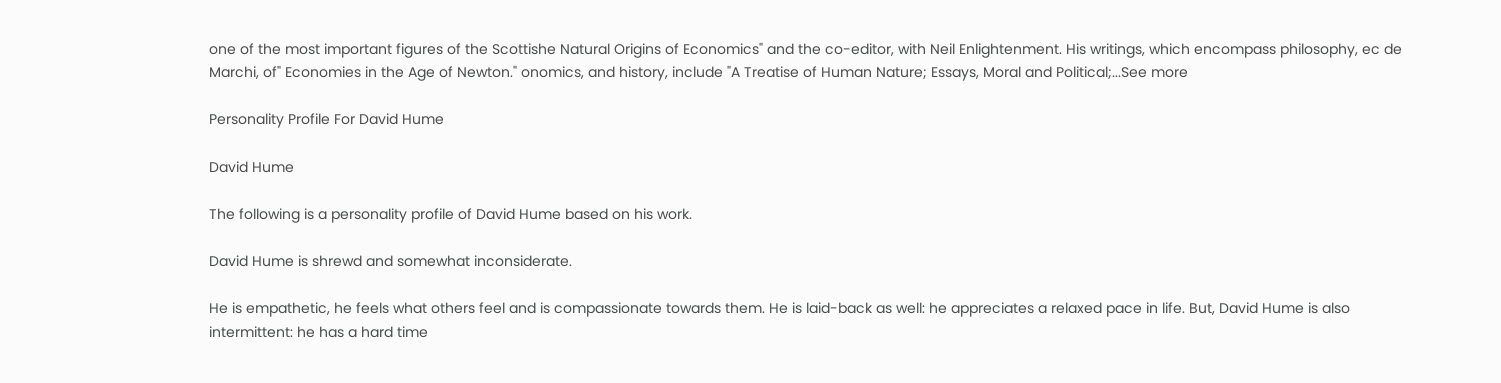one of the most important figures of the Scottishe Natural Origins of Economics" and the co-editor, with Neil Enlightenment. His writings, which encompass philosophy, ec de Marchi, of" Economies in the Age of Newton." onomics, and history, include "A Treatise of Human Nature; Essays, Moral and Political;...See more

Personality Profile For David Hume

David Hume

The following is a personality profile of David Hume based on his work.

David Hume is shrewd and somewhat inconsiderate.

He is empathetic, he feels what others feel and is compassionate towards them. He is laid-back as well: he appreciates a relaxed pace in life. But, David Hume is also intermittent: he has a hard time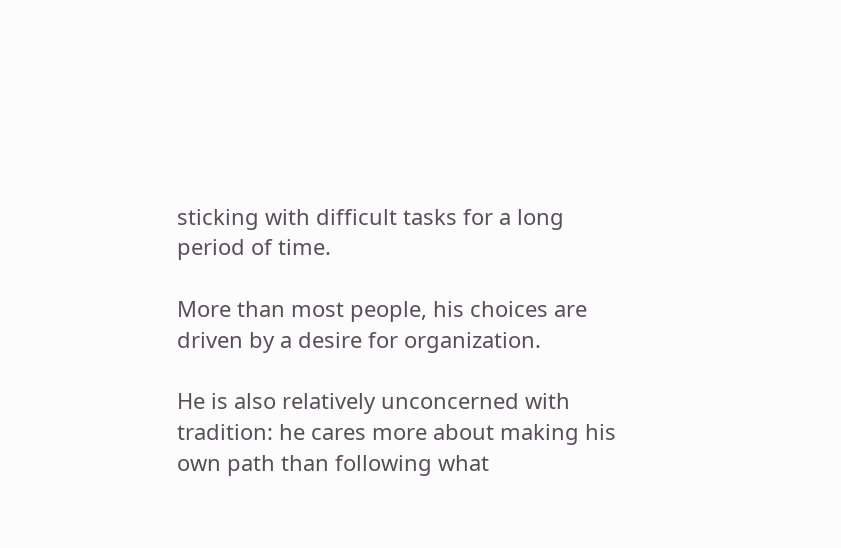sticking with difficult tasks for a long period of time.

More than most people, his choices are driven by a desire for organization.

He is also relatively unconcerned with tradition: he cares more about making his own path than following what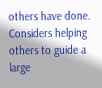others have done. Considers helping others to guide a large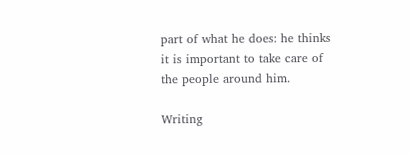part of what he does: he thinks it is important to take care of the people around him.

Writing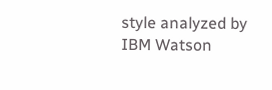style analyzed by IBM Watson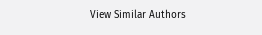View Similar Authors